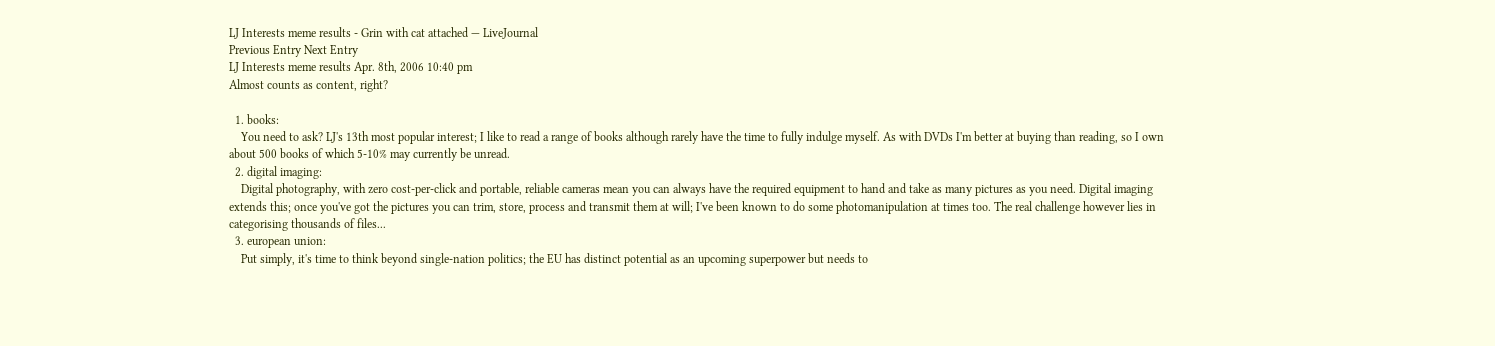LJ Interests meme results - Grin with cat attached — LiveJournal
Previous Entry Next Entry
LJ Interests meme results Apr. 8th, 2006 10:40 pm
Almost counts as content, right?

  1. books:
    You need to ask? LJ's 13th most popular interest; I like to read a range of books although rarely have the time to fully indulge myself. As with DVDs I'm better at buying than reading, so I own about 500 books of which 5-10% may currently be unread.
  2. digital imaging:
    Digital photography, with zero cost-per-click and portable, reliable cameras mean you can always have the required equipment to hand and take as many pictures as you need. Digital imaging extends this; once you've got the pictures you can trim, store, process and transmit them at will; I've been known to do some photomanipulation at times too. The real challenge however lies in categorising thousands of files...
  3. european union:
    Put simply, it's time to think beyond single-nation politics; the EU has distinct potential as an upcoming superpower but needs to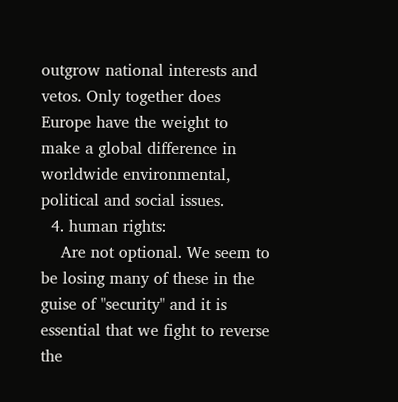outgrow national interests and vetos. Only together does Europe have the weight to make a global difference in worldwide environmental, political and social issues.
  4. human rights:
    Are not optional. We seem to be losing many of these in the guise of "security" and it is essential that we fight to reverse the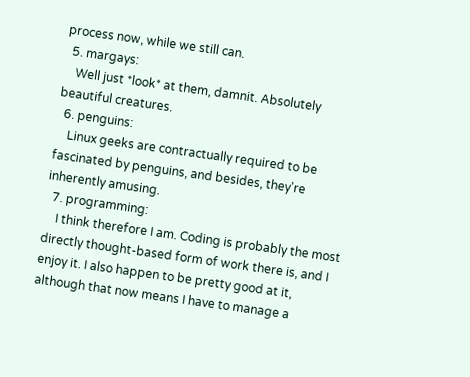process now, while we still can.
  5. margays:
    Well just *look* at them, damnit. Absolutely beautiful creatures.
  6. penguins:
    Linux geeks are contractually required to be fascinated by penguins, and besides, they're inherently amusing.
  7. programming:
    I think therefore I am. Coding is probably the most directly thought-based form of work there is, and I enjoy it. I also happen to be pretty good at it, although that now means I have to manage a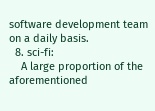software development team on a daily basis.
  8. sci-fi:
    A large proportion of the aforementioned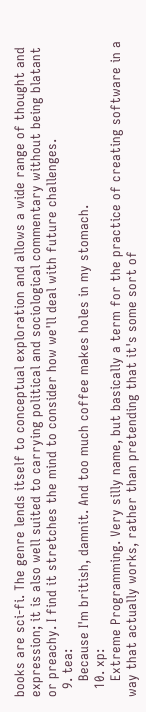books are sci-fi. The genre lends itself to conceptual exploration and allows a wide range of thought and expression; it is also well suited to carrying political and sociological commentary without being blatant or preachy. I find it stretches the mind to consider how we'll deal with future challenges.
  9. tea:
    Because I'm british, damnit. And too much coffee makes holes in my stomach.
  10. xp:
    Extreme Programming. Very silly name, but basically a term for the practice of creating software in a way that actually works, rather than pretending that it's some sort of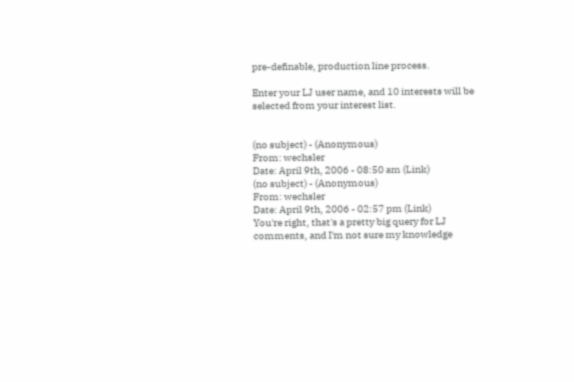pre-definable, production line process.

Enter your LJ user name, and 10 interests will be selected from your interest list.


(no subject) - (Anonymous)
From: wechsler
Date: April 9th, 2006 - 08:50 am (Link)
(no subject) - (Anonymous)
From: wechsler
Date: April 9th, 2006 - 02:57 pm (Link)
You're right, that's a pretty big query for LJ comments, and I'm not sure my knowledge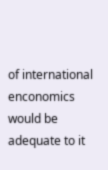of international enconomics would be adequate to it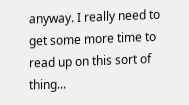anyway. I really need to get some more time to read up on this sort of thing...